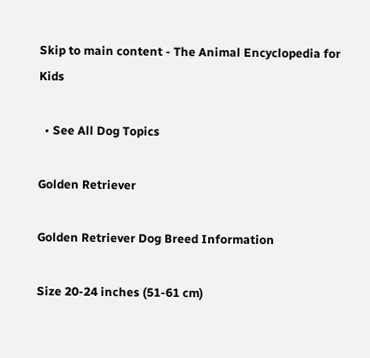Skip to main content - The Animal Encyclopedia for Kids

  • See All Dog Topics

Golden Retriever

Golden Retriever Dog Breed Information

Size 20-24 inches (51-61 cm)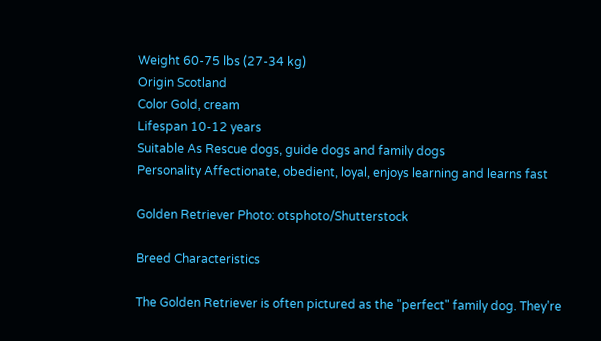Weight 60-75 lbs (27-34 kg)
Origin Scotland
Color Gold, cream
Lifespan 10-12 years
Suitable As Rescue dogs, guide dogs and family dogs
Personality Affectionate, obedient, loyal, enjoys learning and learns fast

Golden Retriever Photo: otsphoto/Shutterstock

Breed Characteristics

The Golden Retriever is often pictured as the "perfect" family dog. They’re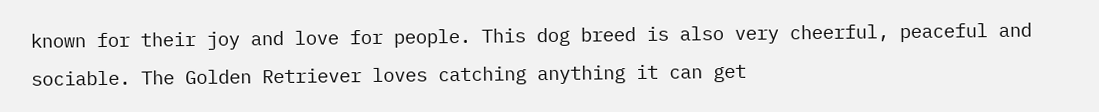known for their joy and love for people. This dog breed is also very cheerful, peaceful and sociable. The Golden Retriever loves catching anything it can get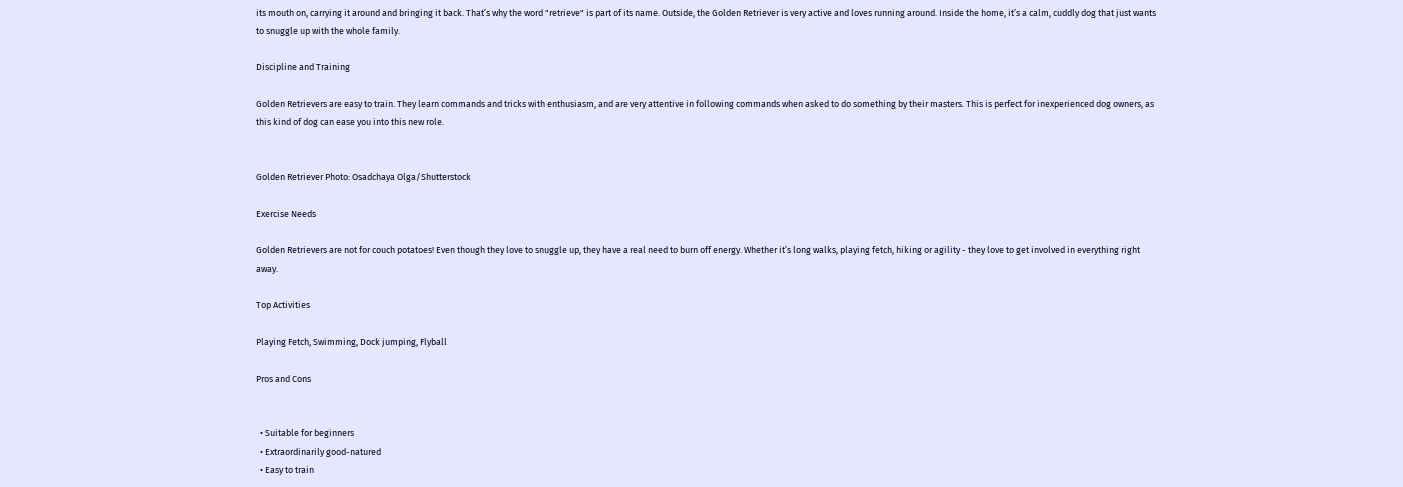its mouth on, carrying it around and bringing it back. That’s why the word "retrieve" is part of its name. Outside, the Golden Retriever is very active and loves running around. Inside the home, it’s a calm, cuddly dog that just wants to snuggle up with the whole family.

Discipline and Training

Golden Retrievers are easy to train. They learn commands and tricks with enthusiasm, and are very attentive in following commands when asked to do something by their masters. This is perfect for inexperienced dog owners, as this kind of dog can ease you into this new role.


Golden Retriever Photo: Osadchaya Olga/Shutterstock

Exercise Needs

Golden Retrievers are not for couch potatoes! Even though they love to snuggle up, they have a real need to burn off energy. Whether it’s long walks, playing fetch, hiking or agility - they love to get involved in everything right away.

Top Activities

Playing Fetch, Swimming, Dock jumping, Flyball

Pros and Cons


  • Suitable for beginners
  • Extraordinarily good-natured
  • Easy to train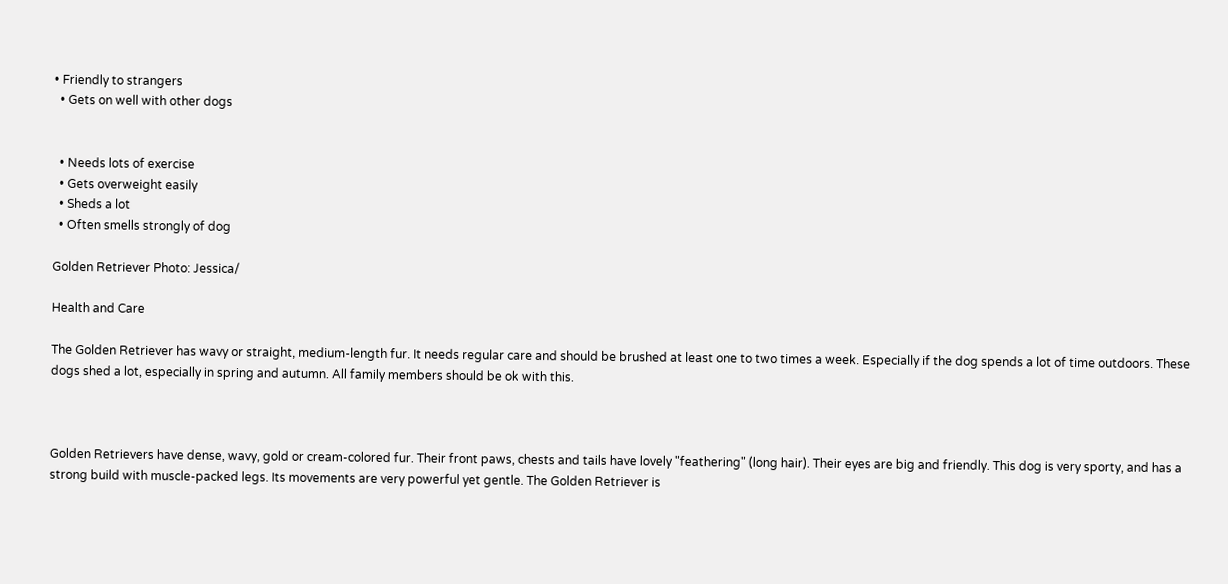• Friendly to strangers
  • Gets on well with other dogs


  • Needs lots of exercise
  • Gets overweight easily
  • Sheds a lot
  • Often smells strongly of dog

Golden Retriever Photo: Jessica/

Health and Care

The Golden Retriever has wavy or straight, medium-length fur. It needs regular care and should be brushed at least one to two times a week. Especially if the dog spends a lot of time outdoors. These dogs shed a lot, especially in spring and autumn. All family members should be ok with this.



Golden Retrievers have dense, wavy, gold or cream-colored fur. Their front paws, chests and tails have lovely "feathering" (long hair). Their eyes are big and friendly. This dog is very sporty, and has a strong build with muscle-packed legs. Its movements are very powerful yet gentle. The Golden Retriever is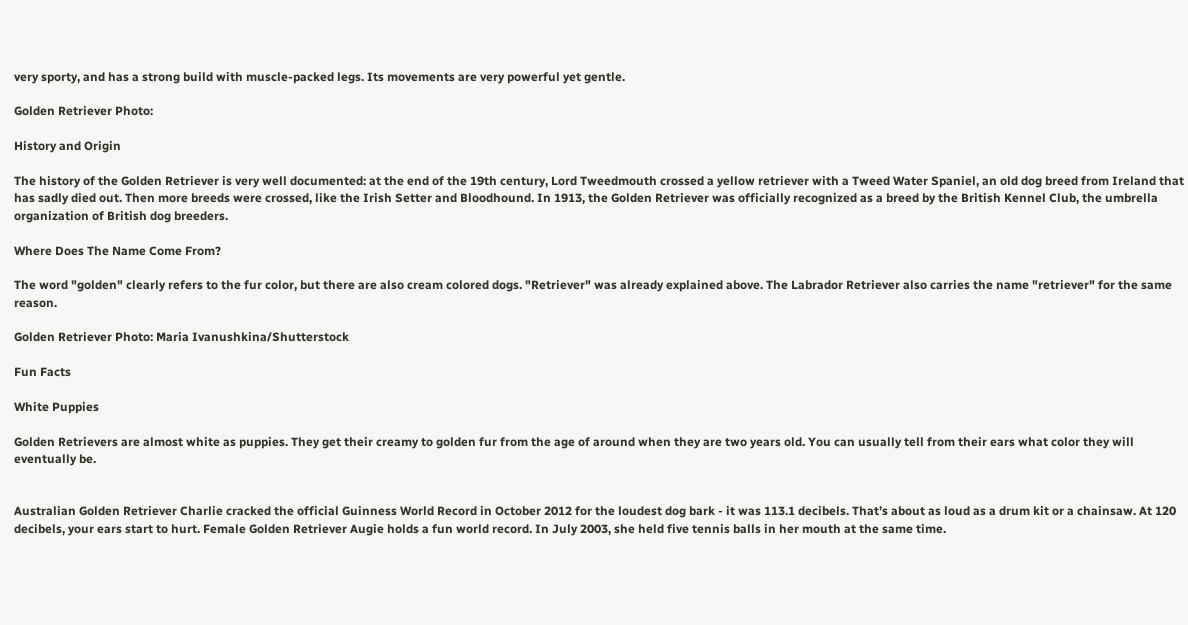very sporty, and has a strong build with muscle-packed legs. Its movements are very powerful yet gentle.

Golden Retriever Photo:

History and Origin

The history of the Golden Retriever is very well documented: at the end of the 19th century, Lord Tweedmouth crossed a yellow retriever with a Tweed Water Spaniel, an old dog breed from Ireland that has sadly died out. Then more breeds were crossed, like the Irish Setter and Bloodhound. In 1913, the Golden Retriever was officially recognized as a breed by the British Kennel Club, the umbrella organization of British dog breeders.

Where Does The Name Come From?

The word "golden" clearly refers to the fur color, but there are also cream colored dogs. "Retriever" was already explained above. The Labrador Retriever also carries the name "retriever" for the same reason.

Golden Retriever Photo: Maria Ivanushkina/Shutterstock

Fun Facts

White Puppies

Golden Retrievers are almost white as puppies. They get their creamy to golden fur from the age of around when they are two years old. You can usually tell from their ears what color they will eventually be.


Australian Golden Retriever Charlie cracked the official Guinness World Record in October 2012 for the loudest dog bark - it was 113.1 decibels. That’s about as loud as a drum kit or a chainsaw. At 120 decibels, your ears start to hurt. Female Golden Retriever Augie holds a fun world record. In July 2003, she held five tennis balls in her mouth at the same time.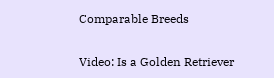Comparable Breeds

Video: Is a Golden Retriever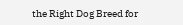the Right Dog Breed for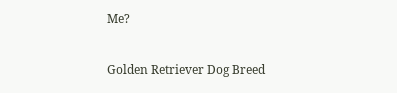Me?

Golden Retriever Dog Breed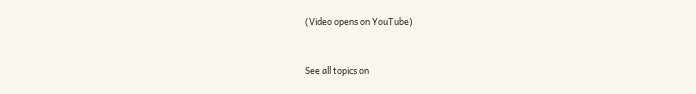(Video opens on YouTube)


See all topics on